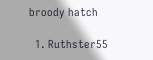broody hatch

  1. Ruthster55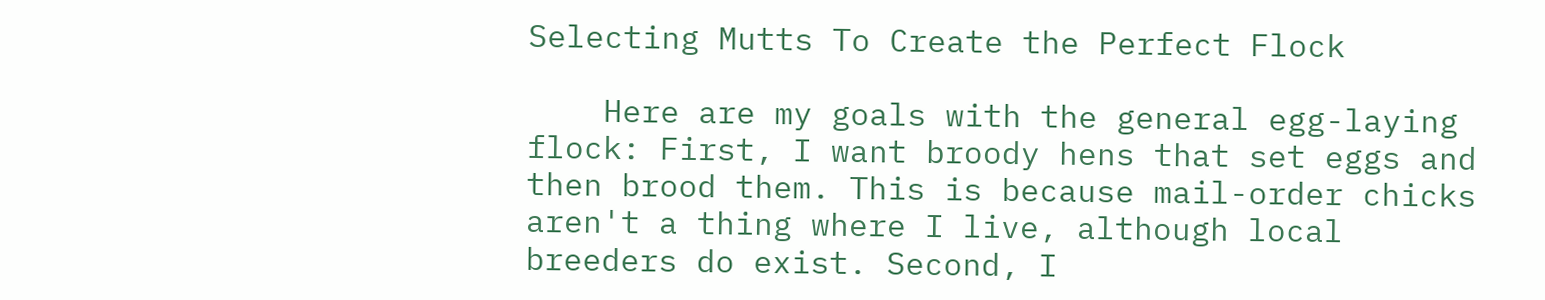Selecting Mutts To Create the Perfect Flock

    Here are my goals with the general egg-laying flock: First, I want broody hens that set eggs and then brood them. This is because mail-order chicks aren't a thing where I live, although local breeders do exist. Second, I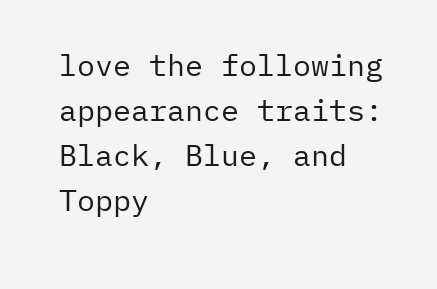love the following appearance traits: Black, Blue, and Toppy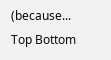(because...
Top Bottom